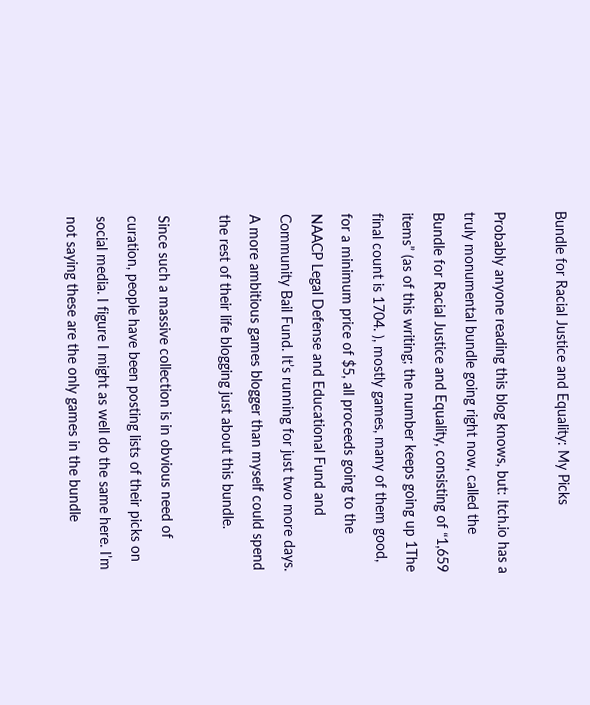Bundle for Racial Justice and Equality: My Picks

Probably anyone reading this blog knows, but: Itch.io has a truly monumental bundle going right now, called the Bundle for Racial Justice and Equality, consisting of “1,659 items” (as of this writing; the number keeps going up 1The final count is 1704. ), mostly games, many of them good, for a minimum price of $5, all proceeds going to the NAACP Legal Defense and Educational Fund and Community Bail Fund. It’s running for just two more days. A more ambitious games blogger than myself could spend the rest of their life blogging just about this bundle.

Since such a massive collection is in obvious need of curation, people have been posting lists of their picks on social media. I figure I might as well do the same here. I’m not saying these are the only games in the bundle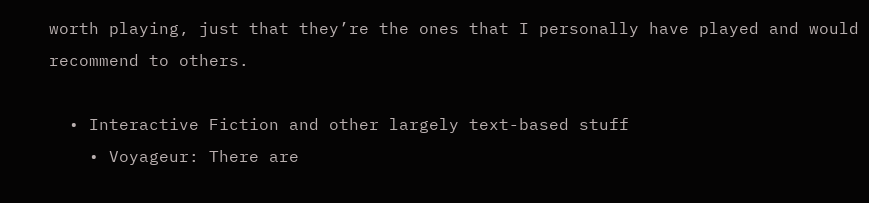worth playing, just that they’re the ones that I personally have played and would recommend to others.

  • Interactive Fiction and other largely text-based stuff
    • Voyageur: There are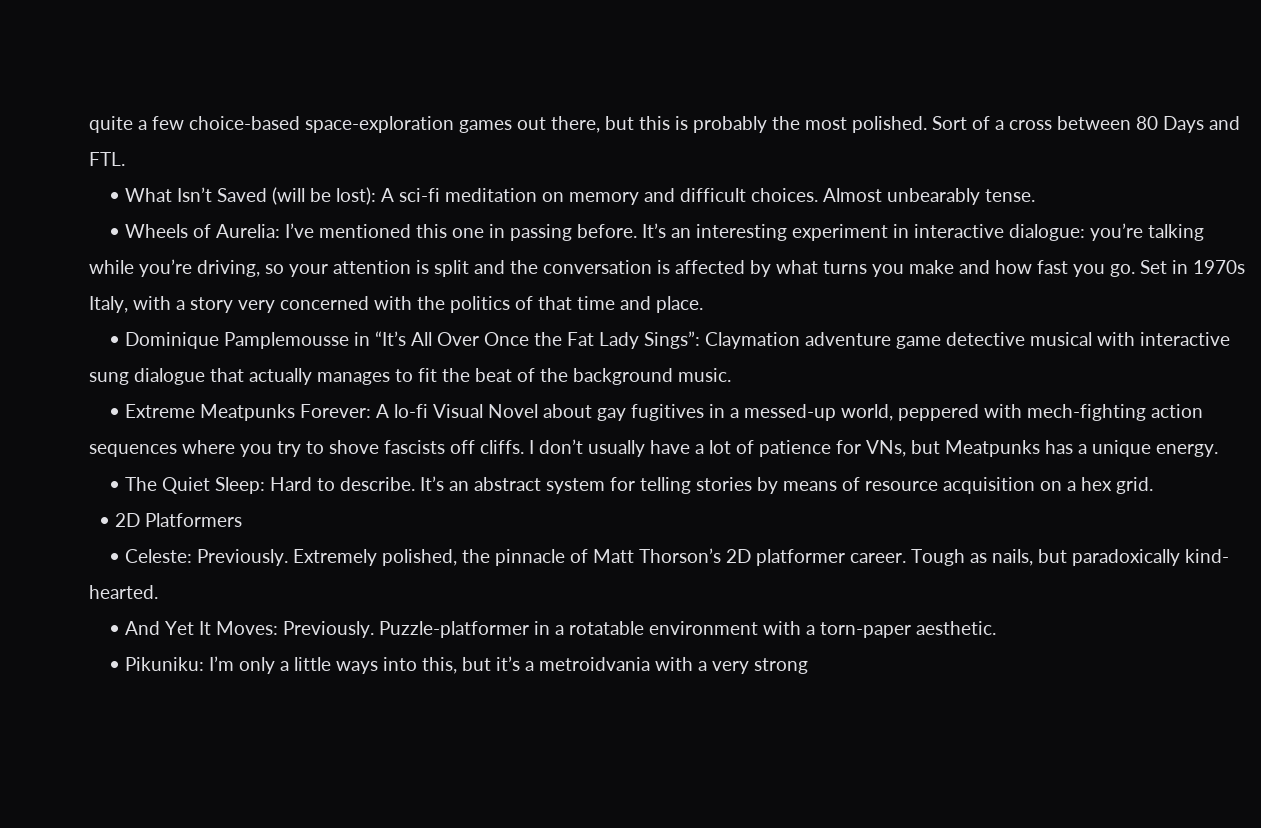quite a few choice-based space-exploration games out there, but this is probably the most polished. Sort of a cross between 80 Days and FTL.
    • What Isn’t Saved (will be lost): A sci-fi meditation on memory and difficult choices. Almost unbearably tense.
    • Wheels of Aurelia: I’ve mentioned this one in passing before. It’s an interesting experiment in interactive dialogue: you’re talking while you’re driving, so your attention is split and the conversation is affected by what turns you make and how fast you go. Set in 1970s Italy, with a story very concerned with the politics of that time and place.
    • Dominique Pamplemousse in “It’s All Over Once the Fat Lady Sings”: Claymation adventure game detective musical with interactive sung dialogue that actually manages to fit the beat of the background music.
    • Extreme Meatpunks Forever: A lo-fi Visual Novel about gay fugitives in a messed-up world, peppered with mech-fighting action sequences where you try to shove fascists off cliffs. I don’t usually have a lot of patience for VNs, but Meatpunks has a unique energy.
    • The Quiet Sleep: Hard to describe. It’s an abstract system for telling stories by means of resource acquisition on a hex grid.
  • 2D Platformers
    • Celeste: Previously. Extremely polished, the pinnacle of Matt Thorson’s 2D platformer career. Tough as nails, but paradoxically kind-hearted.
    • And Yet It Moves: Previously. Puzzle-platformer in a rotatable environment with a torn-paper aesthetic.
    • Pikuniku: I’m only a little ways into this, but it’s a metroidvania with a very strong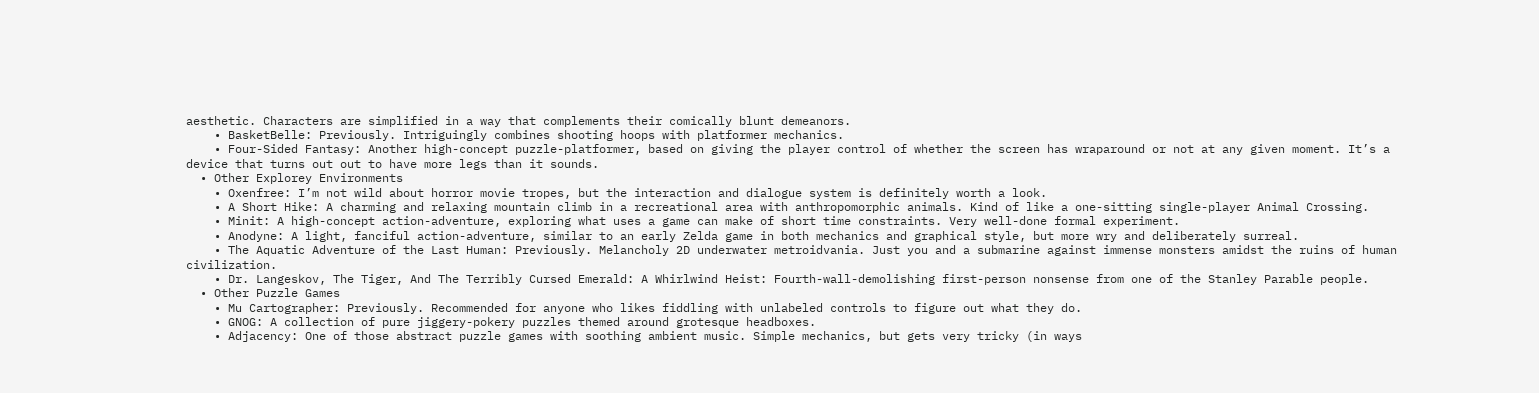aesthetic. Characters are simplified in a way that complements their comically blunt demeanors.
    • BasketBelle: Previously. Intriguingly combines shooting hoops with platformer mechanics.
    • Four-Sided Fantasy: Another high-concept puzzle-platformer, based on giving the player control of whether the screen has wraparound or not at any given moment. It’s a device that turns out out to have more legs than it sounds.
  • Other Explorey Environments
    • Oxenfree: I’m not wild about horror movie tropes, but the interaction and dialogue system is definitely worth a look.
    • A Short Hike: A charming and relaxing mountain climb in a recreational area with anthropomorphic animals. Kind of like a one-sitting single-player Animal Crossing.
    • Minit: A high-concept action-adventure, exploring what uses a game can make of short time constraints. Very well-done formal experiment.
    • Anodyne: A light, fanciful action-adventure, similar to an early Zelda game in both mechanics and graphical style, but more wry and deliberately surreal.
    • The Aquatic Adventure of the Last Human: Previously. Melancholy 2D underwater metroidvania. Just you and a submarine against immense monsters amidst the ruins of human civilization.
    • Dr. Langeskov, The Tiger, And The Terribly Cursed Emerald: A Whirlwind Heist: Fourth-wall-demolishing first-person nonsense from one of the Stanley Parable people.
  • Other Puzzle Games
    • Mu Cartographer: Previously. Recommended for anyone who likes fiddling with unlabeled controls to figure out what they do.
    • GNOG: A collection of pure jiggery-pokery puzzles themed around grotesque headboxes.
    • Adjacency: One of those abstract puzzle games with soothing ambient music. Simple mechanics, but gets very tricky (in ways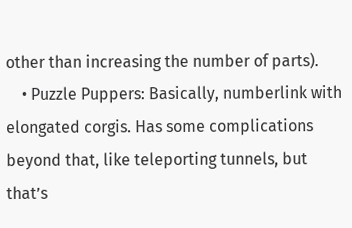other than increasing the number of parts).
    • Puzzle Puppers: Basically, numberlink with elongated corgis. Has some complications beyond that, like teleporting tunnels, but that’s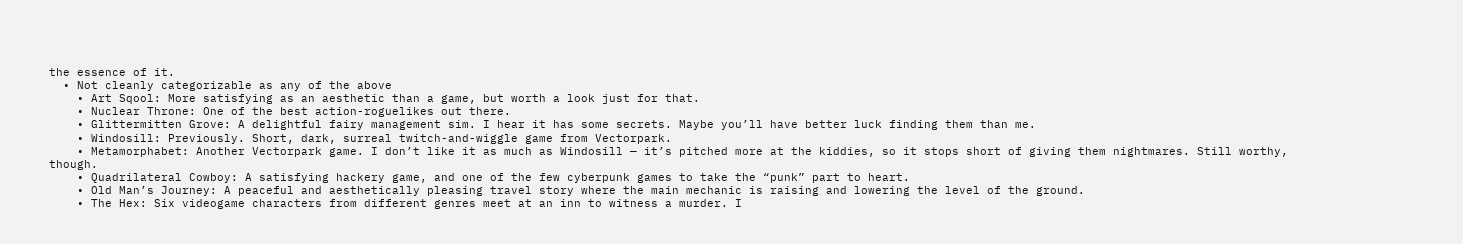the essence of it.
  • Not cleanly categorizable as any of the above
    • Art Sqool: More satisfying as an aesthetic than a game, but worth a look just for that.
    • Nuclear Throne: One of the best action-roguelikes out there.
    • Glittermitten Grove: A delightful fairy management sim. I hear it has some secrets. Maybe you’ll have better luck finding them than me.
    • Windosill: Previously. Short, dark, surreal twitch-and-wiggle game from Vectorpark.
    • Metamorphabet: Another Vectorpark game. I don’t like it as much as Windosill — it’s pitched more at the kiddies, so it stops short of giving them nightmares. Still worthy, though.
    • Quadrilateral Cowboy: A satisfying hackery game, and one of the few cyberpunk games to take the “punk” part to heart.
    • Old Man’s Journey: A peaceful and aesthetically pleasing travel story where the main mechanic is raising and lowering the level of the ground.
    • The Hex: Six videogame characters from different genres meet at an inn to witness a murder. I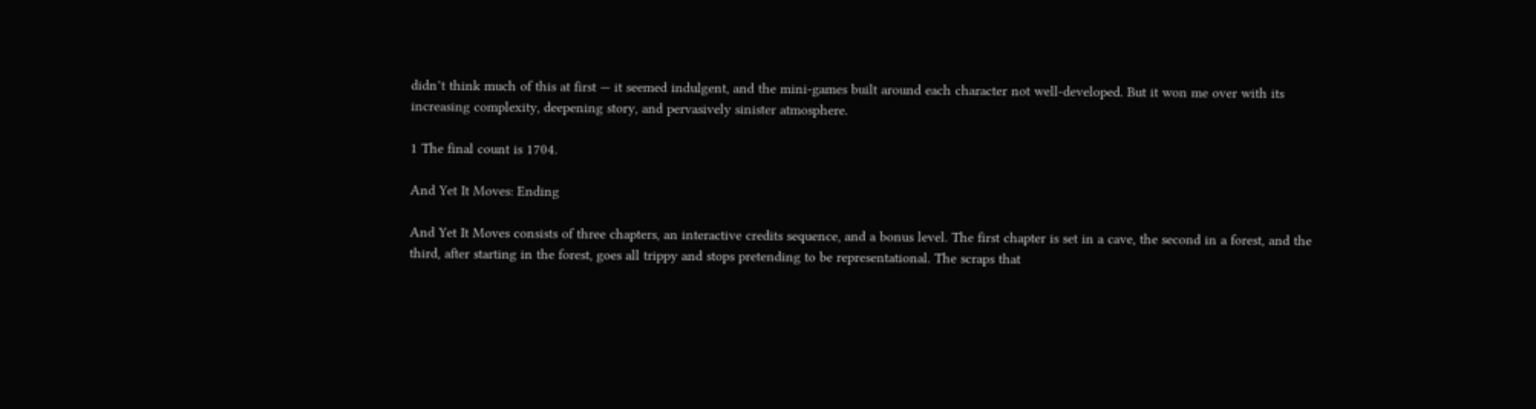didn’t think much of this at first — it seemed indulgent, and the mini-games built around each character not well-developed. But it won me over with its increasing complexity, deepening story, and pervasively sinister atmosphere.

1 The final count is 1704.

And Yet It Moves: Ending

And Yet It Moves consists of three chapters, an interactive credits sequence, and a bonus level. The first chapter is set in a cave, the second in a forest, and the third, after starting in the forest, goes all trippy and stops pretending to be representational. The scraps that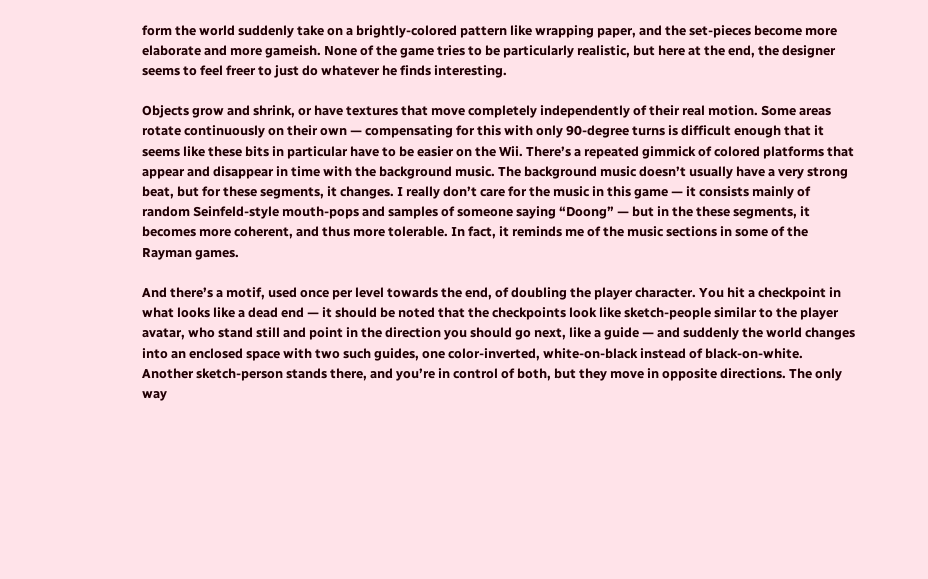form the world suddenly take on a brightly-colored pattern like wrapping paper, and the set-pieces become more elaborate and more gameish. None of the game tries to be particularly realistic, but here at the end, the designer seems to feel freer to just do whatever he finds interesting.

Objects grow and shrink, or have textures that move completely independently of their real motion. Some areas rotate continuously on their own — compensating for this with only 90-degree turns is difficult enough that it seems like these bits in particular have to be easier on the Wii. There’s a repeated gimmick of colored platforms that appear and disappear in time with the background music. The background music doesn’t usually have a very strong beat, but for these segments, it changes. I really don’t care for the music in this game — it consists mainly of random Seinfeld-style mouth-pops and samples of someone saying “Doong” — but in the these segments, it becomes more coherent, and thus more tolerable. In fact, it reminds me of the music sections in some of the Rayman games.

And there’s a motif, used once per level towards the end, of doubling the player character. You hit a checkpoint in what looks like a dead end — it should be noted that the checkpoints look like sketch-people similar to the player avatar, who stand still and point in the direction you should go next, like a guide — and suddenly the world changes into an enclosed space with two such guides, one color-inverted, white-on-black instead of black-on-white. Another sketch-person stands there, and you’re in control of both, but they move in opposite directions. The only way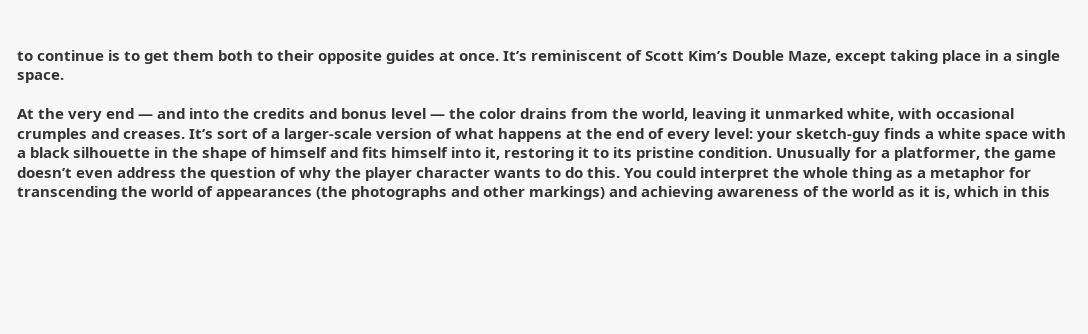to continue is to get them both to their opposite guides at once. It’s reminiscent of Scott Kim’s Double Maze, except taking place in a single space.

At the very end — and into the credits and bonus level — the color drains from the world, leaving it unmarked white, with occasional crumples and creases. It’s sort of a larger-scale version of what happens at the end of every level: your sketch-guy finds a white space with a black silhouette in the shape of himself and fits himself into it, restoring it to its pristine condition. Unusually for a platformer, the game doesn’t even address the question of why the player character wants to do this. You could interpret the whole thing as a metaphor for transcending the world of appearances (the photographs and other markings) and achieving awareness of the world as it is, which in this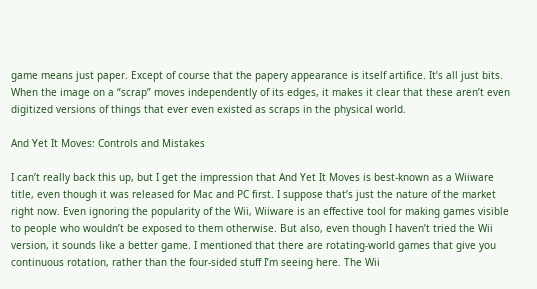game means just paper. Except of course that the papery appearance is itself artifice. It’s all just bits. When the image on a “scrap” moves independently of its edges, it makes it clear that these aren’t even digitized versions of things that ever even existed as scraps in the physical world.

And Yet It Moves: Controls and Mistakes

I can’t really back this up, but I get the impression that And Yet It Moves is best-known as a Wiiware title, even though it was released for Mac and PC first. I suppose that’s just the nature of the market right now. Even ignoring the popularity of the Wii, Wiiware is an effective tool for making games visible to people who wouldn’t be exposed to them otherwise. But also, even though I haven’t tried the Wii version, it sounds like a better game. I mentioned that there are rotating-world games that give you continuous rotation, rather than the four-sided stuff I’m seeing here. The Wii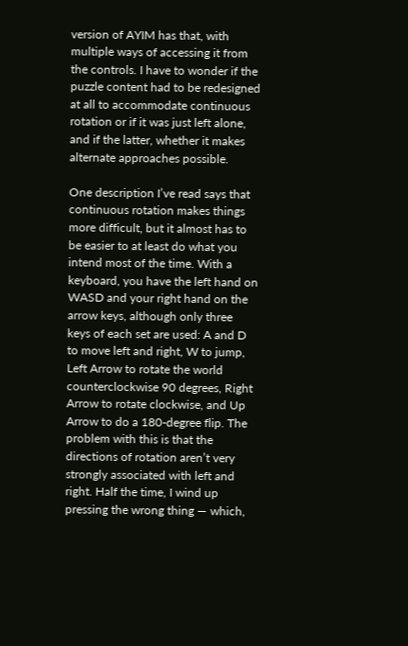version of AYIM has that, with multiple ways of accessing it from the controls. I have to wonder if the puzzle content had to be redesigned at all to accommodate continuous rotation or if it was just left alone, and if the latter, whether it makes alternate approaches possible.

One description I’ve read says that continuous rotation makes things more difficult, but it almost has to be easier to at least do what you intend most of the time. With a keyboard, you have the left hand on WASD and your right hand on the arrow keys, although only three keys of each set are used: A and D to move left and right, W to jump, Left Arrow to rotate the world counterclockwise 90 degrees, Right Arrow to rotate clockwise, and Up Arrow to do a 180-degree flip. The problem with this is that the directions of rotation aren’t very strongly associated with left and right. Half the time, I wind up pressing the wrong thing — which,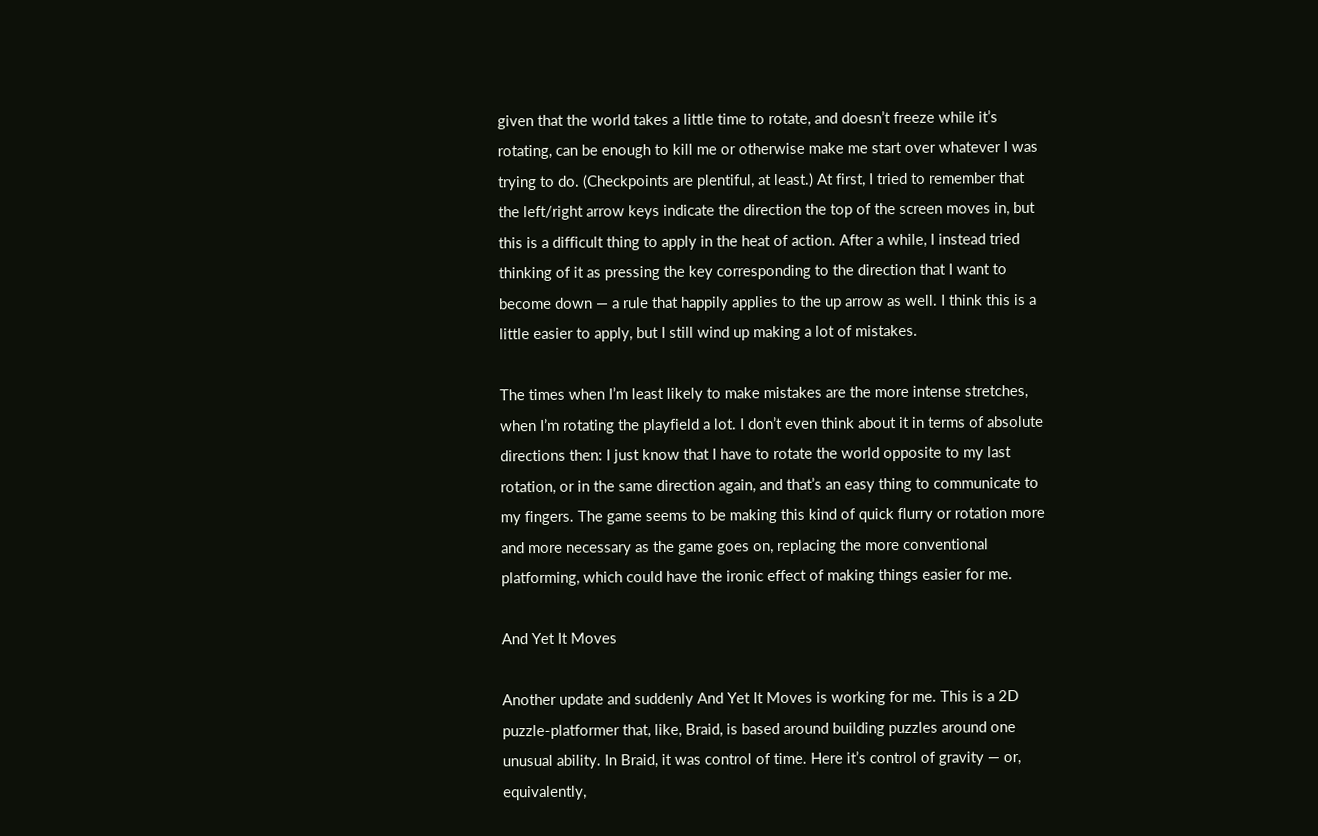given that the world takes a little time to rotate, and doesn’t freeze while it’s rotating, can be enough to kill me or otherwise make me start over whatever I was trying to do. (Checkpoints are plentiful, at least.) At first, I tried to remember that the left/right arrow keys indicate the direction the top of the screen moves in, but this is a difficult thing to apply in the heat of action. After a while, I instead tried thinking of it as pressing the key corresponding to the direction that I want to become down — a rule that happily applies to the up arrow as well. I think this is a little easier to apply, but I still wind up making a lot of mistakes.

The times when I’m least likely to make mistakes are the more intense stretches, when I’m rotating the playfield a lot. I don’t even think about it in terms of absolute directions then: I just know that I have to rotate the world opposite to my last rotation, or in the same direction again, and that’s an easy thing to communicate to my fingers. The game seems to be making this kind of quick flurry or rotation more and more necessary as the game goes on, replacing the more conventional platforming, which could have the ironic effect of making things easier for me.

And Yet It Moves

Another update and suddenly And Yet It Moves is working for me. This is a 2D puzzle-platformer that, like, Braid, is based around building puzzles around one unusual ability. In Braid, it was control of time. Here it’s control of gravity — or, equivalently,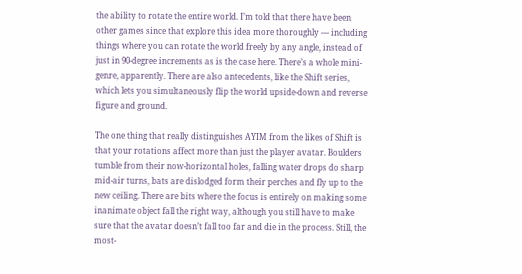the ability to rotate the entire world. I’m told that there have been other games since that explore this idea more thoroughly — including things where you can rotate the world freely by any angle, instead of just in 90-degree increments as is the case here. There’s a whole mini-genre, apparently. There are also antecedents, like the Shift series, which lets you simultaneously flip the world upside-down and reverse figure and ground.

The one thing that really distinguishes AYIM from the likes of Shift is that your rotations affect more than just the player avatar. Boulders tumble from their now-horizontal holes, falling water drops do sharp mid-air turns, bats are dislodged form their perches and fly up to the new ceiling. There are bits where the focus is entirely on making some inanimate object fall the right way, although you still have to make sure that the avatar doesn’t fall too far and die in the process. Still, the most-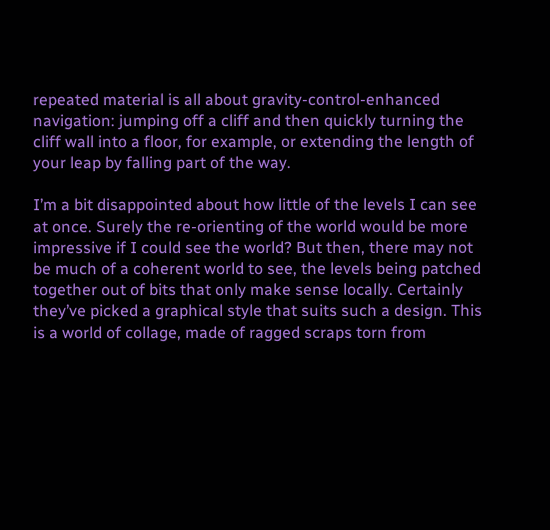repeated material is all about gravity-control-enhanced navigation: jumping off a cliff and then quickly turning the cliff wall into a floor, for example, or extending the length of your leap by falling part of the way.

I’m a bit disappointed about how little of the levels I can see at once. Surely the re-orienting of the world would be more impressive if I could see the world? But then, there may not be much of a coherent world to see, the levels being patched together out of bits that only make sense locally. Certainly they’ve picked a graphical style that suits such a design. This is a world of collage, made of ragged scraps torn from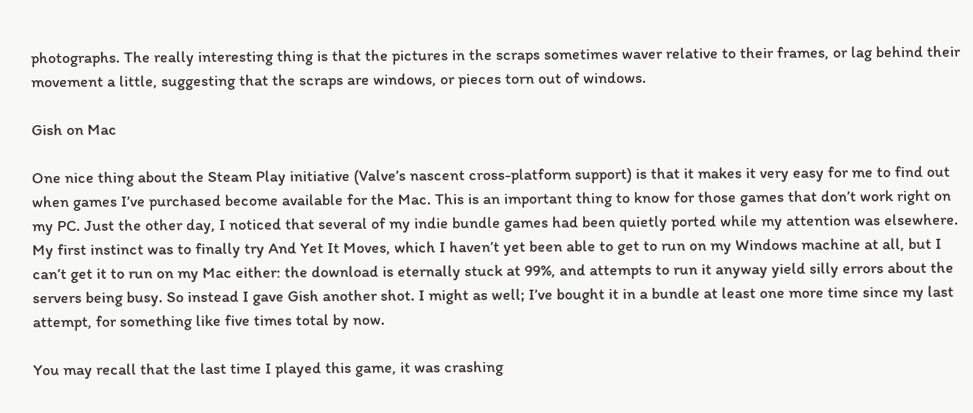photographs. The really interesting thing is that the pictures in the scraps sometimes waver relative to their frames, or lag behind their movement a little, suggesting that the scraps are windows, or pieces torn out of windows.

Gish on Mac

One nice thing about the Steam Play initiative (Valve’s nascent cross-platform support) is that it makes it very easy for me to find out when games I’ve purchased become available for the Mac. This is an important thing to know for those games that don’t work right on my PC. Just the other day, I noticed that several of my indie bundle games had been quietly ported while my attention was elsewhere. My first instinct was to finally try And Yet It Moves, which I haven’t yet been able to get to run on my Windows machine at all, but I can’t get it to run on my Mac either: the download is eternally stuck at 99%, and attempts to run it anyway yield silly errors about the servers being busy. So instead I gave Gish another shot. I might as well; I’ve bought it in a bundle at least one more time since my last attempt, for something like five times total by now.

You may recall that the last time I played this game, it was crashing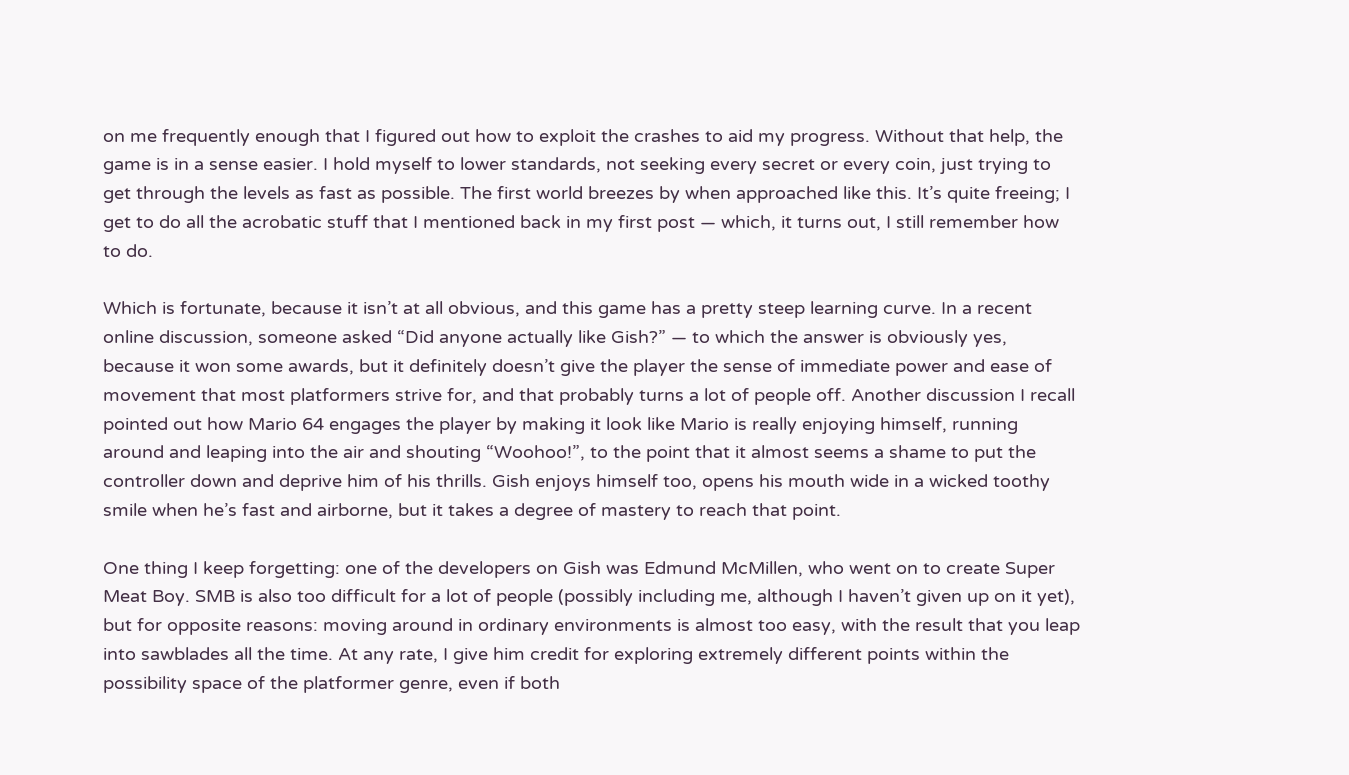on me frequently enough that I figured out how to exploit the crashes to aid my progress. Without that help, the game is in a sense easier. I hold myself to lower standards, not seeking every secret or every coin, just trying to get through the levels as fast as possible. The first world breezes by when approached like this. It’s quite freeing; I get to do all the acrobatic stuff that I mentioned back in my first post — which, it turns out, I still remember how to do.

Which is fortunate, because it isn’t at all obvious, and this game has a pretty steep learning curve. In a recent online discussion, someone asked “Did anyone actually like Gish?” — to which the answer is obviously yes, because it won some awards, but it definitely doesn’t give the player the sense of immediate power and ease of movement that most platformers strive for, and that probably turns a lot of people off. Another discussion I recall pointed out how Mario 64 engages the player by making it look like Mario is really enjoying himself, running around and leaping into the air and shouting “Woohoo!”, to the point that it almost seems a shame to put the controller down and deprive him of his thrills. Gish enjoys himself too, opens his mouth wide in a wicked toothy smile when he’s fast and airborne, but it takes a degree of mastery to reach that point.

One thing I keep forgetting: one of the developers on Gish was Edmund McMillen, who went on to create Super Meat Boy. SMB is also too difficult for a lot of people (possibly including me, although I haven’t given up on it yet), but for opposite reasons: moving around in ordinary environments is almost too easy, with the result that you leap into sawblades all the time. At any rate, I give him credit for exploring extremely different points within the possibility space of the platformer genre, even if both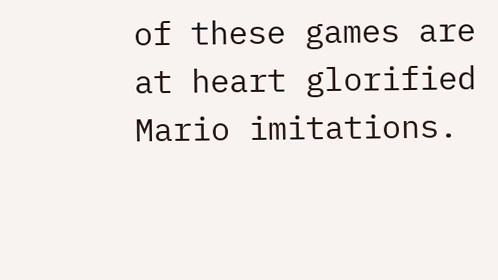of these games are at heart glorified Mario imitations.